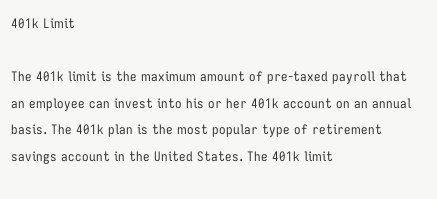401k Limit

The 401k limit is the maximum amount of pre-taxed payroll that an employee can invest into his or her 401k account on an annual basis. The 401k plan is the most popular type of retirement savings account in the United States. The 401k limit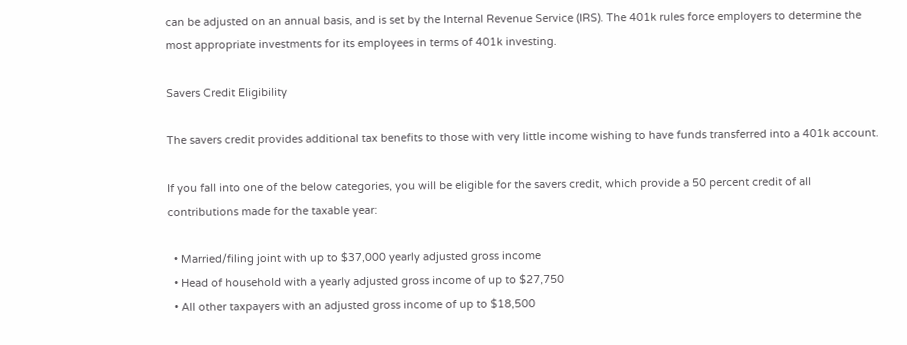can be adjusted on an annual basis, and is set by the Internal Revenue Service (IRS). The 401k rules force employers to determine the most appropriate investments for its employees in terms of 401k investing.

Savers Credit Eligibility

The savers credit provides additional tax benefits to those with very little income wishing to have funds transferred into a 401k account.

If you fall into one of the below categories, you will be eligible for the savers credit, which provide a 50 percent credit of all contributions made for the taxable year:

  • Married/filing joint with up to $37,000 yearly adjusted gross income
  • Head of household with a yearly adjusted gross income of up to $27,750
  • All other taxpayers with an adjusted gross income of up to $18,500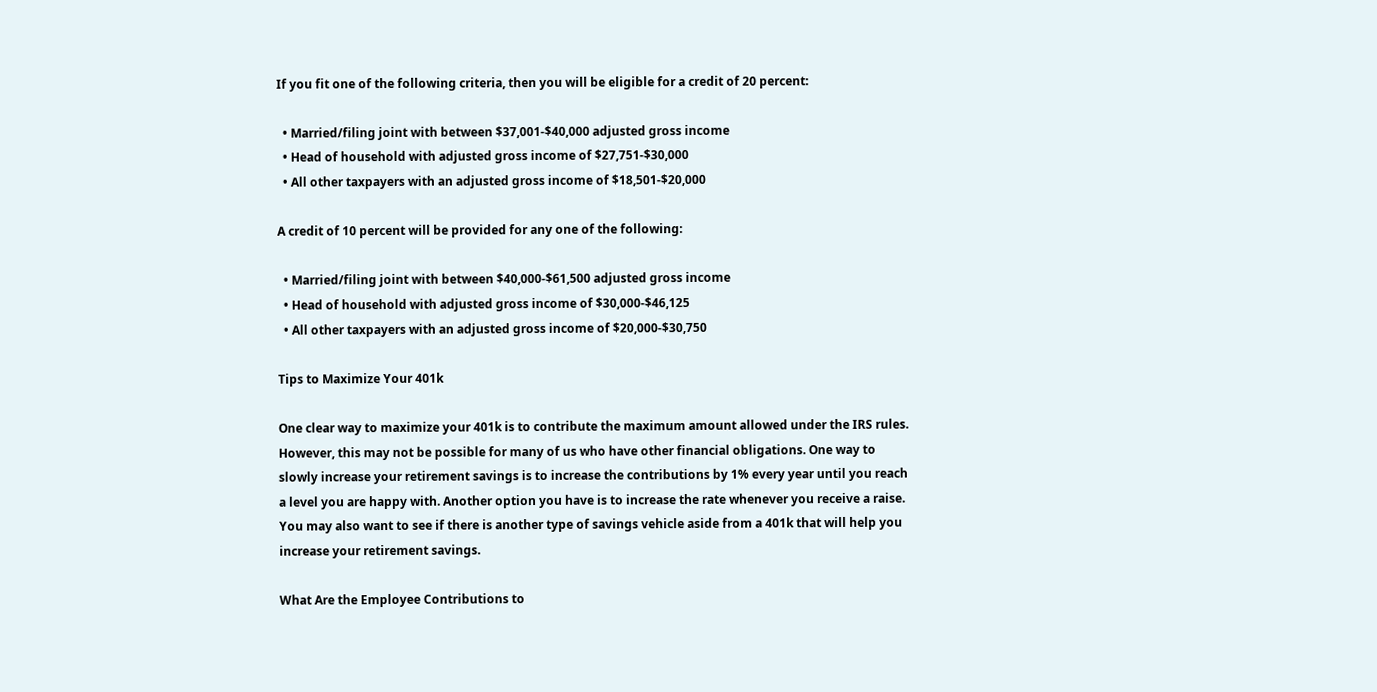If you fit one of the following criteria, then you will be eligible for a credit of 20 percent:

  • Married/filing joint with between $37,001-$40,000 adjusted gross income
  • Head of household with adjusted gross income of $27,751-$30,000
  • All other taxpayers with an adjusted gross income of $18,501-$20,000

A credit of 10 percent will be provided for any one of the following:

  • Married/filing joint with between $40,000-$61,500 adjusted gross income
  • Head of household with adjusted gross income of $30,000-$46,125
  • All other taxpayers with an adjusted gross income of $20,000-$30,750

Tips to Maximize Your 401k

One clear way to maximize your 401k is to contribute the maximum amount allowed under the IRS rules. However, this may not be possible for many of us who have other financial obligations. One way to slowly increase your retirement savings is to increase the contributions by 1% every year until you reach a level you are happy with. Another option you have is to increase the rate whenever you receive a raise. You may also want to see if there is another type of savings vehicle aside from a 401k that will help you increase your retirement savings.

What Are the Employee Contributions to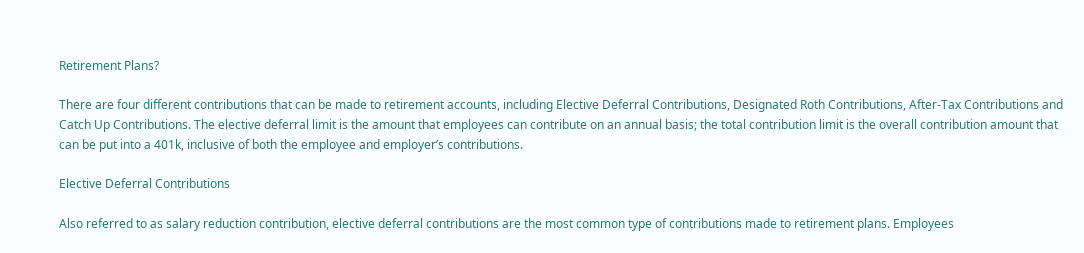Retirement Plans?

There are four different contributions that can be made to retirement accounts, including Elective Deferral Contributions, Designated Roth Contributions, After-Tax Contributions and Catch Up Contributions. The elective deferral limit is the amount that employees can contribute on an annual basis; the total contribution limit is the overall contribution amount that can be put into a 401k, inclusive of both the employee and employer’s contributions.

Elective Deferral Contributions

Also referred to as salary reduction contribution, elective deferral contributions are the most common type of contributions made to retirement plans. Employees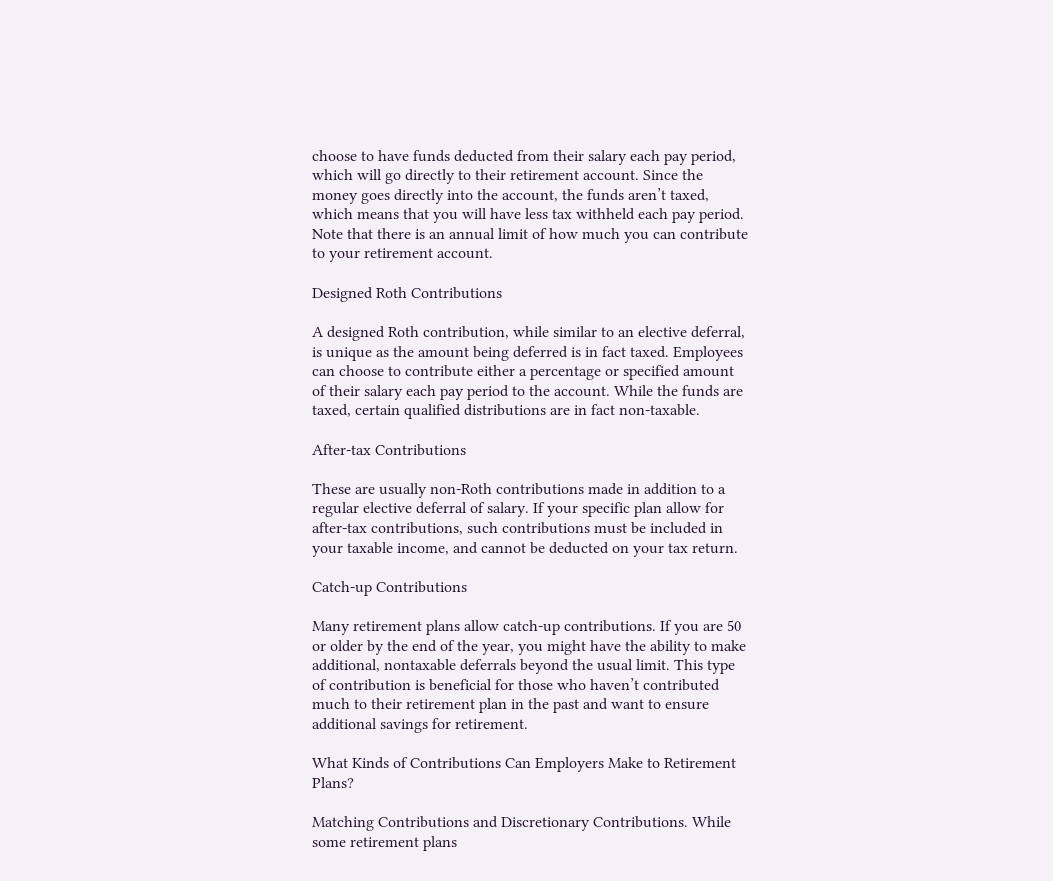choose to have funds deducted from their salary each pay period, which will go directly to their retirement account. Since the money goes directly into the account, the funds aren’t taxed, which means that you will have less tax withheld each pay period. Note that there is an annual limit of how much you can contribute to your retirement account.

Designed Roth Contributions

A designed Roth contribution, while similar to an elective deferral, is unique as the amount being deferred is in fact taxed. Employees can choose to contribute either a percentage or specified amount of their salary each pay period to the account. While the funds are taxed, certain qualified distributions are in fact non-taxable.

After-tax Contributions

These are usually non-Roth contributions made in addition to a regular elective deferral of salary. If your specific plan allow for after-tax contributions, such contributions must be included in your taxable income, and cannot be deducted on your tax return.

Catch-up Contributions

Many retirement plans allow catch-up contributions. If you are 50 or older by the end of the year, you might have the ability to make additional, nontaxable deferrals beyond the usual limit. This type of contribution is beneficial for those who haven’t contributed much to their retirement plan in the past and want to ensure additional savings for retirement.

What Kinds of Contributions Can Employers Make to Retirement Plans?

Matching Contributions and Discretionary Contributions. While some retirement plans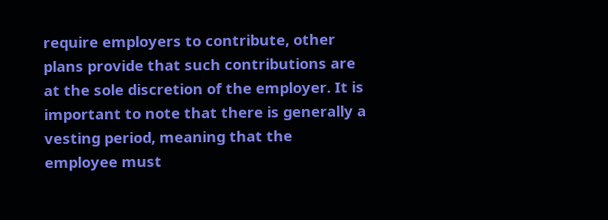require employers to contribute, other plans provide that such contributions are at the sole discretion of the employer. It is important to note that there is generally a vesting period, meaning that the employee must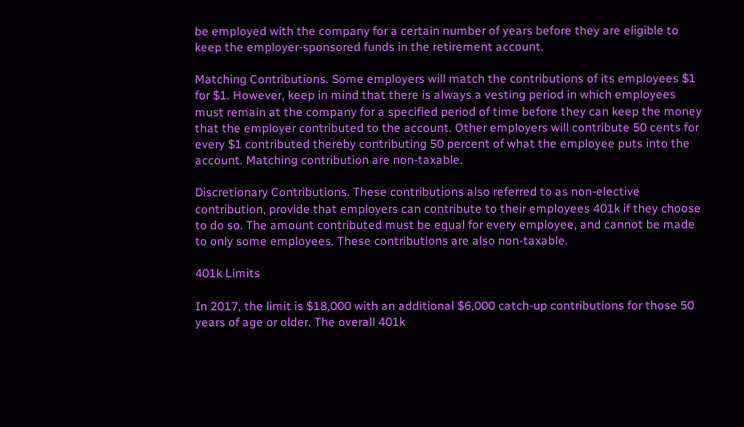be employed with the company for a certain number of years before they are eligible to keep the employer-sponsored funds in the retirement account.

Matching Contributions. Some employers will match the contributions of its employees $1 for $1. However, keep in mind that there is always a vesting period in which employees must remain at the company for a specified period of time before they can keep the money that the employer contributed to the account. Other employers will contribute 50 cents for every $1 contributed thereby contributing 50 percent of what the employee puts into the account. Matching contribution are non-taxable.

Discretionary Contributions. These contributions also referred to as non-elective contribution, provide that employers can contribute to their employees 401k if they choose to do so. The amount contributed must be equal for every employee, and cannot be made to only some employees. These contributions are also non-taxable.

401k Limits

In 2017, the limit is $18,000 with an additional $6,000 catch-up contributions for those 50 years of age or older. The overall 401k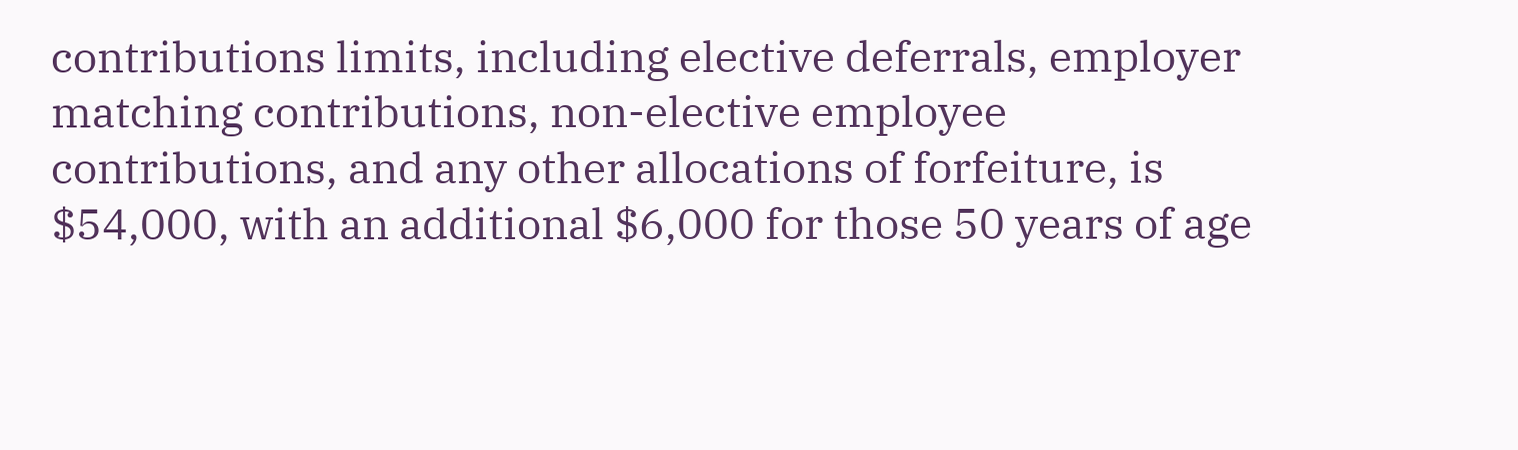contributions limits, including elective deferrals, employer matching contributions, non-elective employee contributions, and any other allocations of forfeiture, is $54,000, with an additional $6,000 for those 50 years of age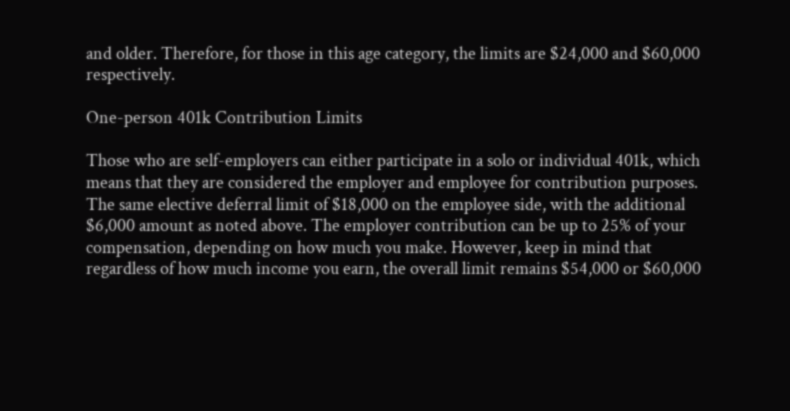and older. Therefore, for those in this age category, the limits are $24,000 and $60,000 respectively.

One-person 401k Contribution Limits

Those who are self-employers can either participate in a solo or individual 401k, which means that they are considered the employer and employee for contribution purposes. The same elective deferral limit of $18,000 on the employee side, with the additional $6,000 amount as noted above. The employer contribution can be up to 25% of your compensation, depending on how much you make. However, keep in mind that regardless of how much income you earn, the overall limit remains $54,000 or $60,000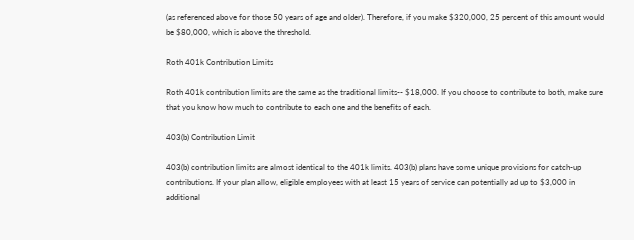(as referenced above for those 50 years of age and older). Therefore, if you make $320,000, 25 percent of this amount would be $80,000, which is above the threshold.

Roth 401k Contribution Limits

Roth 401k contribution limits are the same as the traditional limits-- $18,000. If you choose to contribute to both, make sure that you know how much to contribute to each one and the benefits of each.

403(b) Contribution Limit

403(b) contribution limits are almost identical to the 401k limits. 403(b) plans have some unique provisions for catch-up contributions. If your plan allow, eligible employees with at least 15 years of service can potentially ad up to $3,000 in additional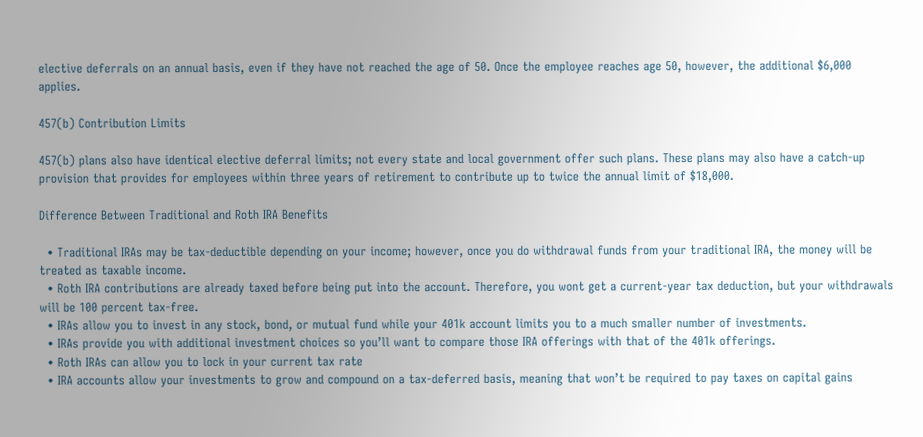elective deferrals on an annual basis, even if they have not reached the age of 50. Once the employee reaches age 50, however, the additional $6,000 applies.

457(b) Contribution Limits

457(b) plans also have identical elective deferral limits; not every state and local government offer such plans. These plans may also have a catch-up provision that provides for employees within three years of retirement to contribute up to twice the annual limit of $18,000.

Difference Between Traditional and Roth IRA Benefits

  • Traditional IRAs may be tax-deductible depending on your income; however, once you do withdrawal funds from your traditional IRA, the money will be treated as taxable income.
  • Roth IRA contributions are already taxed before being put into the account. Therefore, you wont get a current-year tax deduction, but your withdrawals will be 100 percent tax-free.
  • IRAs allow you to invest in any stock, bond, or mutual fund while your 401k account limits you to a much smaller number of investments.
  • IRAs provide you with additional investment choices so you’ll want to compare those IRA offerings with that of the 401k offerings.
  • Roth IRAs can allow you to lock in your current tax rate
  • IRA accounts allow your investments to grow and compound on a tax-deferred basis, meaning that won’t be required to pay taxes on capital gains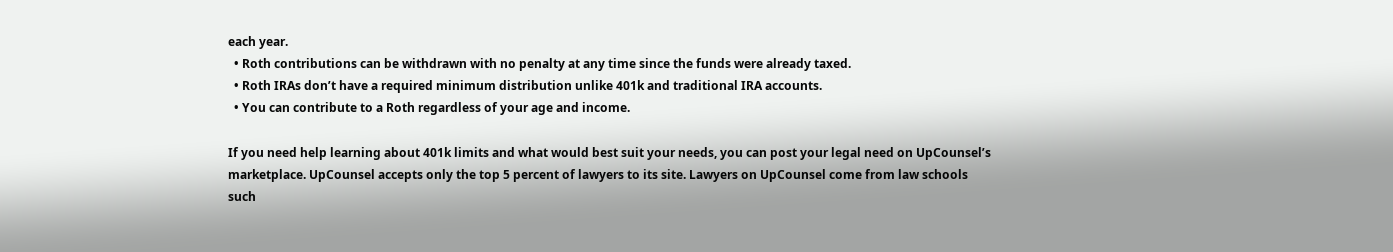each year.
  • Roth contributions can be withdrawn with no penalty at any time since the funds were already taxed.
  • Roth IRAs don’t have a required minimum distribution unlike 401k and traditional IRA accounts.
  • You can contribute to a Roth regardless of your age and income.

If you need help learning about 401k limits and what would best suit your needs, you can post your legal need on UpCounsel’s marketplace. UpCounsel accepts only the top 5 percent of lawyers to its site. Lawyers on UpCounsel come from law schools such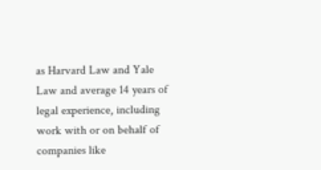as Harvard Law and Yale Law and average 14 years of legal experience, including work with or on behalf of companies like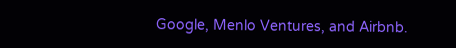Google, Menlo Ventures, and Airbnb.